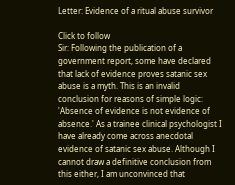Letter: Evidence of a ritual abuse survivor

Click to follow
Sir: Following the publication of a government report, some have declared that lack of evidence proves satanic sex abuse is a myth. This is an invalid conclusion for reasons of simple logic: 'Absence of evidence is not evidence of absence.' As a trainee clinical psychologist I have already come across anecdotal evidence of satanic sex abuse. Although I cannot draw a definitive conclusion from this either, I am unconvinced that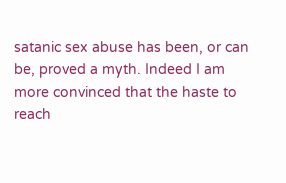satanic sex abuse has been, or can be, proved a myth. Indeed I am more convinced that the haste to reach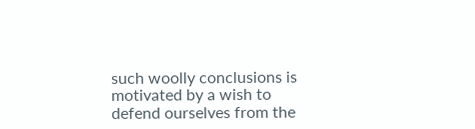such woolly conclusions is motivated by a wish to defend ourselves from the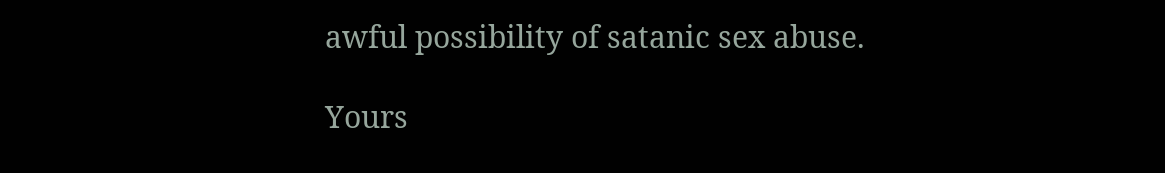awful possibility of satanic sex abuse.

Yours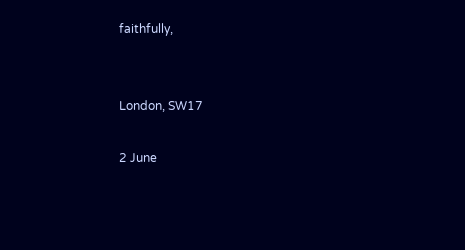faithfully,


London, SW17

2 June